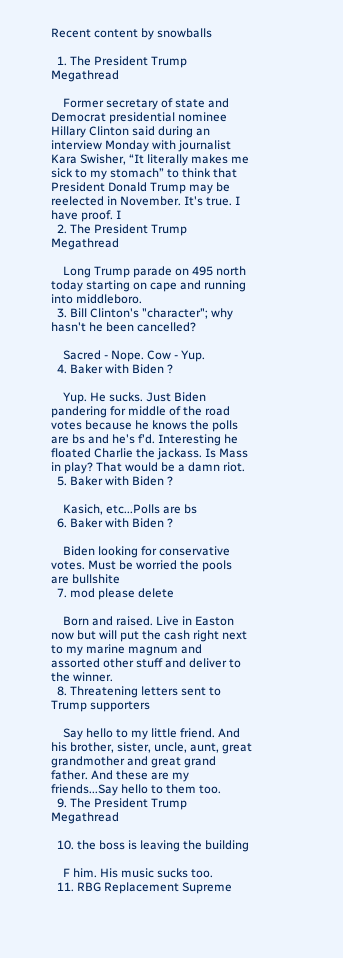Recent content by snowballs

  1. The President Trump Megathread

    Former secretary of state and Democrat presidential nominee Hillary Clinton said during an interview Monday with journalist Kara Swisher, “It literally makes me sick to my stomach” to think that President Donald Trump may be reelected in November. It's true. I have proof. I
  2. The President Trump Megathread

    Long Trump parade on 495 north today starting on cape and running into middleboro.
  3. Bill Clinton's "character"; why hasn't he been cancelled?

    Sacred - Nope. Cow - Yup.
  4. Baker with Biden ?

    Yup. He sucks. Just Biden pandering for middle of the road votes because he knows the polls are bs and he's f'd. Interesting he floated Charlie the jackass. Is Mass in play? That would be a damn riot.
  5. Baker with Biden ?

    Kasich, etc...Polls are bs
  6. Baker with Biden ?

    Biden looking for conservative votes. Must be worried the pools are bullshite
  7. mod please delete

    Born and raised. Live in Easton now but will put the cash right next to my marine magnum and assorted other stuff and deliver to the winner.
  8. Threatening letters sent to Trump supporters

    Say hello to my little friend. And his brother, sister, uncle, aunt, great grandmother and great grand father. And these are my friends...Say hello to them too.
  9. The President Trump Megathread

  10. the boss is leaving the building

    F him. His music sucks too.
  11. RBG Replacement Supreme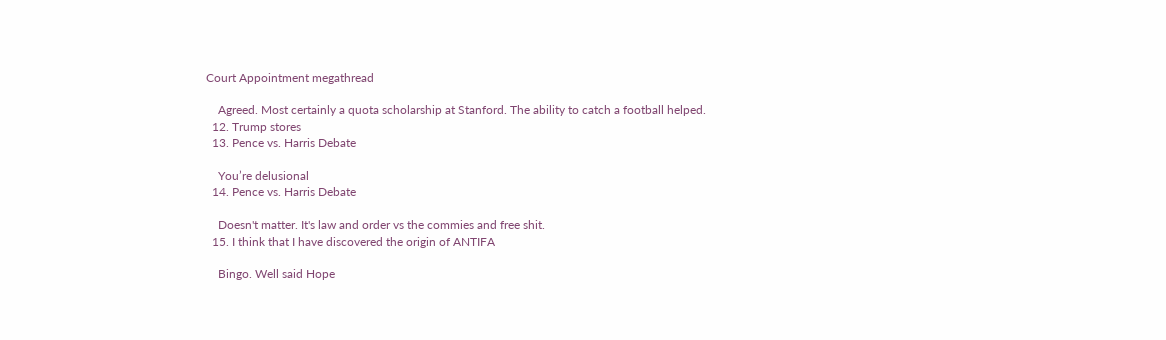Court Appointment megathread

    Agreed. Most certainly a quota scholarship at Stanford. The ability to catch a football helped.
  12. Trump stores
  13. Pence vs. Harris Debate

    You’re delusional
  14. Pence vs. Harris Debate

    Doesn't matter. It's law and order vs the commies and free shit.
  15. I think that I have discovered the origin of ANTIFA

    Bingo. Well said Hope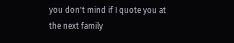you don't mind if I quote you at the next family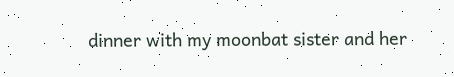dinner with my moonbat sister and her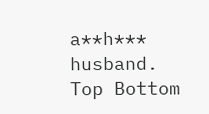a**h*** husband.
Top Bottom